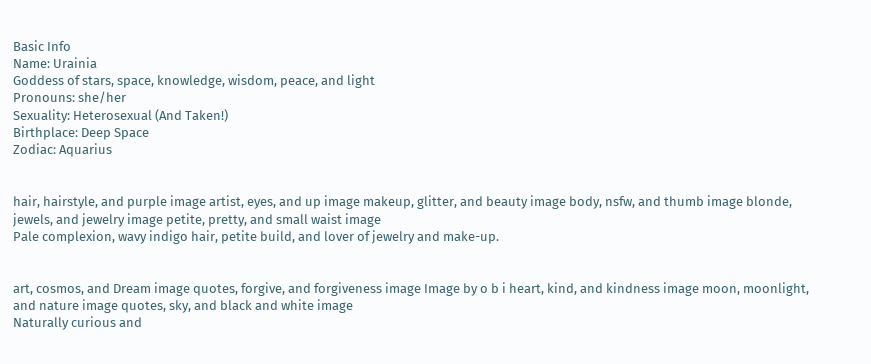Basic Info
Name: Urainia
Goddess of stars, space, knowledge, wisdom, peace, and light
Pronouns: she/her
Sexuality: Heterosexual (And Taken!)
Birthplace: Deep Space
Zodiac: Aquarius


hair, hairstyle, and purple image artist, eyes, and up image makeup, glitter, and beauty image body, nsfw, and thumb image blonde, jewels, and jewelry image petite, pretty, and small waist image
Pale complexion, wavy indigo hair, petite build, and lover of jewelry and make-up.


art, cosmos, and Dream image quotes, forgive, and forgiveness image Image by o b i heart, kind, and kindness image moon, moonlight, and nature image quotes, sky, and black and white image
Naturally curious and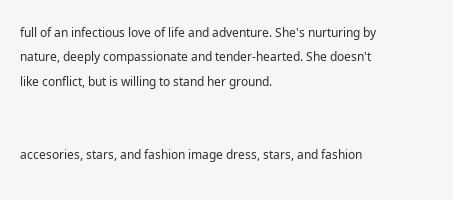full of an infectious love of life and adventure. She's nurturing by nature, deeply compassionate and tender-hearted. She doesn't like conflict, but is willing to stand her ground.


accesories, stars, and fashion image dress, stars, and fashion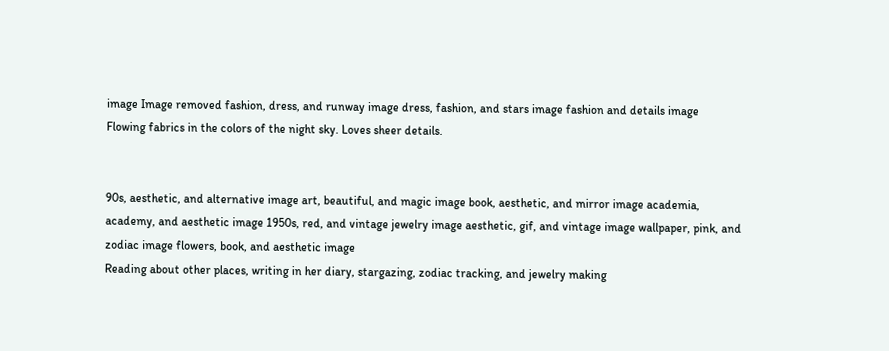image Image removed fashion, dress, and runway image dress, fashion, and stars image fashion and details image
Flowing fabrics in the colors of the night sky. Loves sheer details.


90s, aesthetic, and alternative image art, beautiful, and magic image book, aesthetic, and mirror image academia, academy, and aesthetic image 1950s, red, and vintage jewelry image aesthetic, gif, and vintage image wallpaper, pink, and zodiac image flowers, book, and aesthetic image
Reading about other places, writing in her diary, stargazing, zodiac tracking, and jewelry making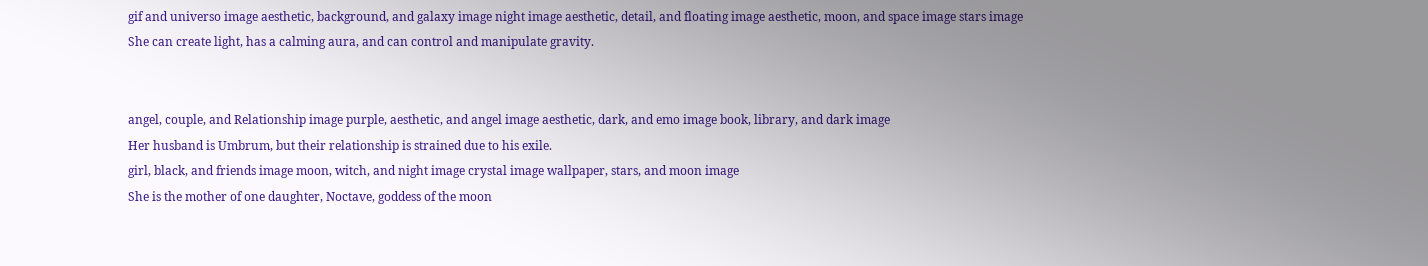gif and universo image aesthetic, background, and galaxy image night image aesthetic, detail, and floating image aesthetic, moon, and space image stars image
She can create light, has a calming aura, and can control and manipulate gravity.


angel, couple, and Relationship image purple, aesthetic, and angel image aesthetic, dark, and emo image book, library, and dark image
Her husband is Umbrum, but their relationship is strained due to his exile.
girl, black, and friends image moon, witch, and night image crystal image wallpaper, stars, and moon image
She is the mother of one daughter, Noctave, goddess of the moon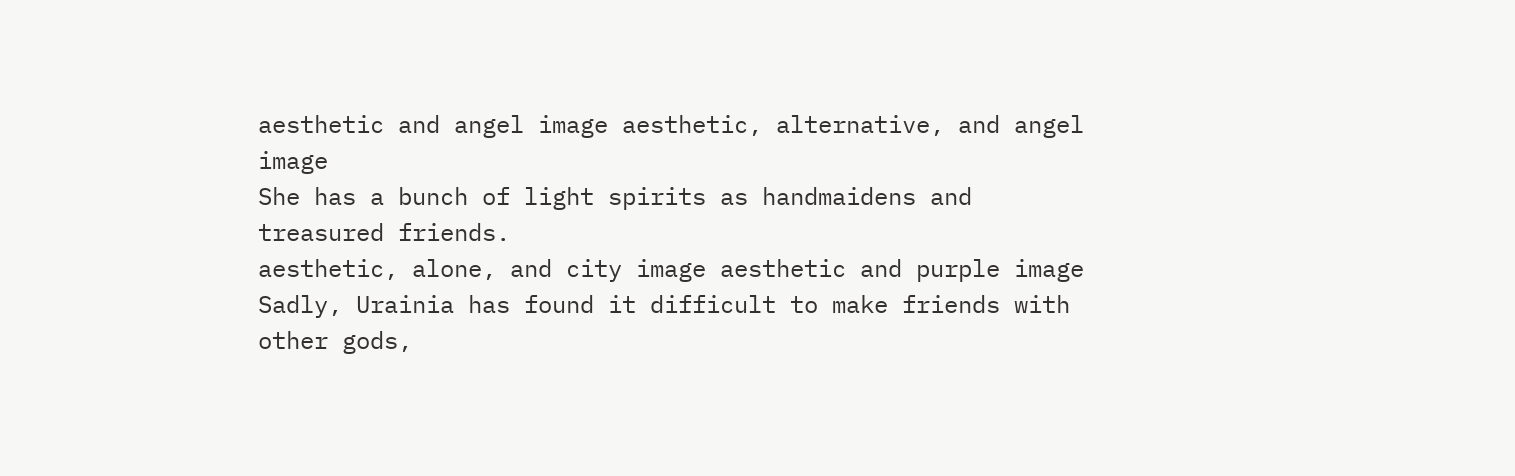aesthetic and angel image aesthetic, alternative, and angel image
She has a bunch of light spirits as handmaidens and treasured friends.
aesthetic, alone, and city image aesthetic and purple image
Sadly, Urainia has found it difficult to make friends with other gods,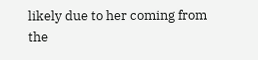likely due to her coming from the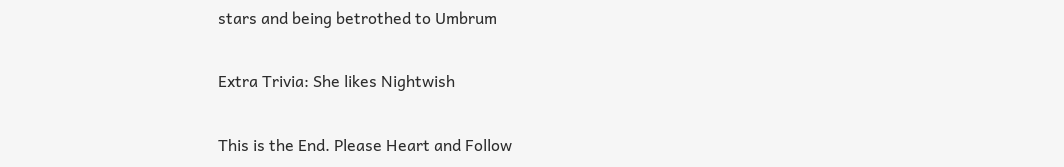stars and being betrothed to Umbrum

Extra Trivia: She likes Nightwish

This is the End. Please Heart and Follow